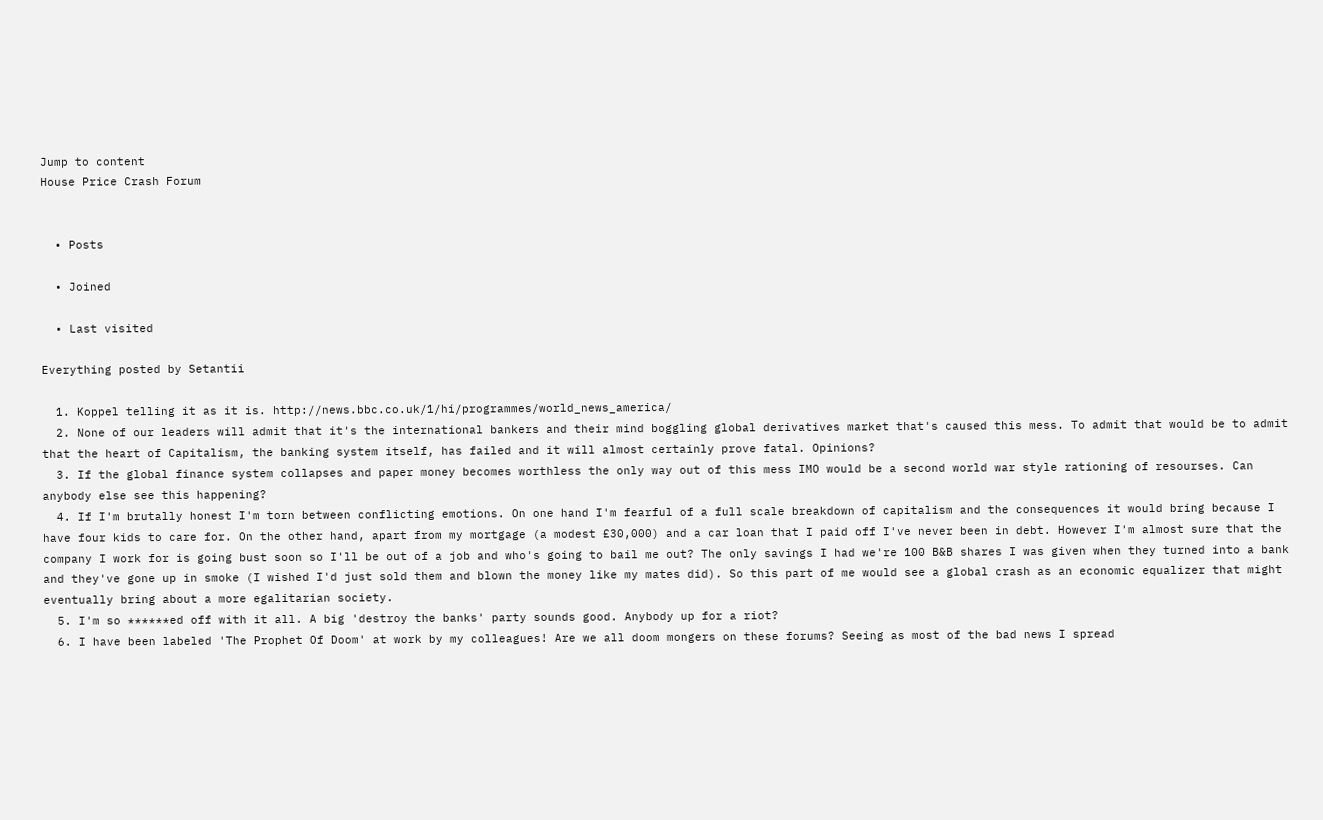Jump to content
House Price Crash Forum


  • Posts

  • Joined

  • Last visited

Everything posted by Setantii

  1. Koppel telling it as it is. http://news.bbc.co.uk/1/hi/programmes/world_news_america/
  2. None of our leaders will admit that it's the international bankers and their mind boggling global derivatives market that's caused this mess. To admit that would be to admit that the heart of Capitalism, the banking system itself, has failed and it will almost certainly prove fatal. Opinions?
  3. If the global finance system collapses and paper money becomes worthless the only way out of this mess IMO would be a second world war style rationing of resourses. Can anybody else see this happening?
  4. If I'm brutally honest I'm torn between conflicting emotions. On one hand I'm fearful of a full scale breakdown of capitalism and the consequences it would bring because I have four kids to care for. On the other hand, apart from my mortgage (a modest £30,000) and a car loan that I paid off I've never been in debt. However I'm almost sure that the company I work for is going bust soon so I'll be out of a job and who's going to bail me out? The only savings I had we're 100 B&B shares I was given when they turned into a bank and they've gone up in smoke (I wished I'd just sold them and blown the money like my mates did). So this part of me would see a global crash as an economic equalizer that might eventually bring about a more egalitarian society.
  5. I'm so ******ed off with it all. A big 'destroy the banks' party sounds good. Anybody up for a riot?
  6. I have been labeled 'The Prophet Of Doom' at work by my colleagues! Are we all doom mongers on these forums? Seeing as most of the bad news I spread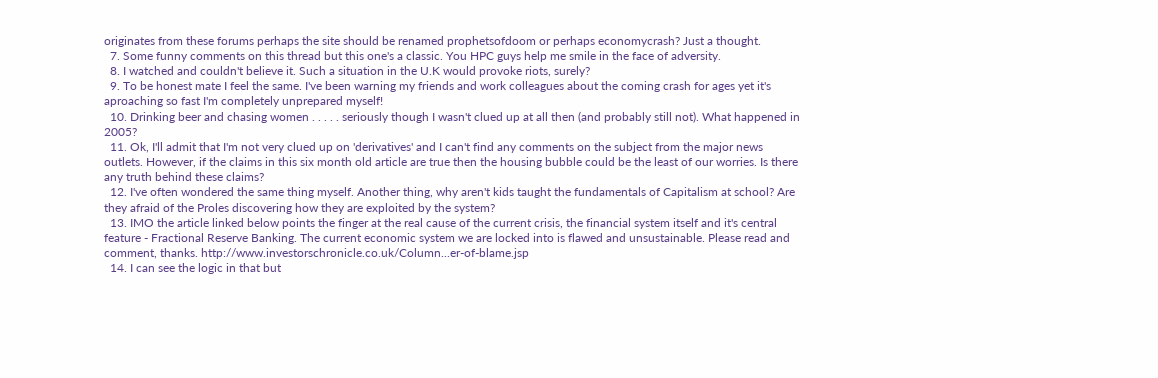originates from these forums perhaps the site should be renamed prophetsofdoom or perhaps economycrash? Just a thought.
  7. Some funny comments on this thread but this one's a classic. You HPC guys help me smile in the face of adversity.
  8. I watched and couldn't believe it. Such a situation in the U.K would provoke riots, surely?
  9. To be honest mate I feel the same. I've been warning my friends and work colleagues about the coming crash for ages yet it's aproaching so fast I'm completely unprepared myself!
  10. Drinking beer and chasing women . . . . . seriously though I wasn't clued up at all then (and probably still not). What happened in 2005?
  11. Ok, I'll admit that I'm not very clued up on 'derivatives' and I can't find any comments on the subject from the major news outlets. However, if the claims in this six month old article are true then the housing bubble could be the least of our worries. Is there any truth behind these claims?
  12. I've often wondered the same thing myself. Another thing, why aren't kids taught the fundamentals of Capitalism at school? Are they afraid of the Proles discovering how they are exploited by the system?
  13. IMO the article linked below points the finger at the real cause of the current crisis, the financial system itself and it's central feature - Fractional Reserve Banking. The current economic system we are locked into is flawed and unsustainable. Please read and comment, thanks. http://www.investorschronicle.co.uk/Column...er-of-blame.jsp
  14. I can see the logic in that but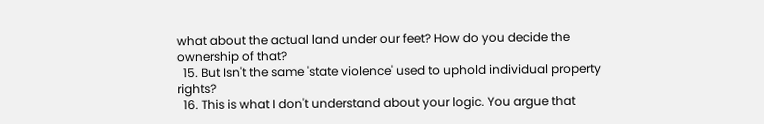what about the actual land under our feet? How do you decide the ownership of that?
  15. But Isn't the same 'state violence' used to uphold individual property rights?
  16. This is what I don't understand about your logic. You argue that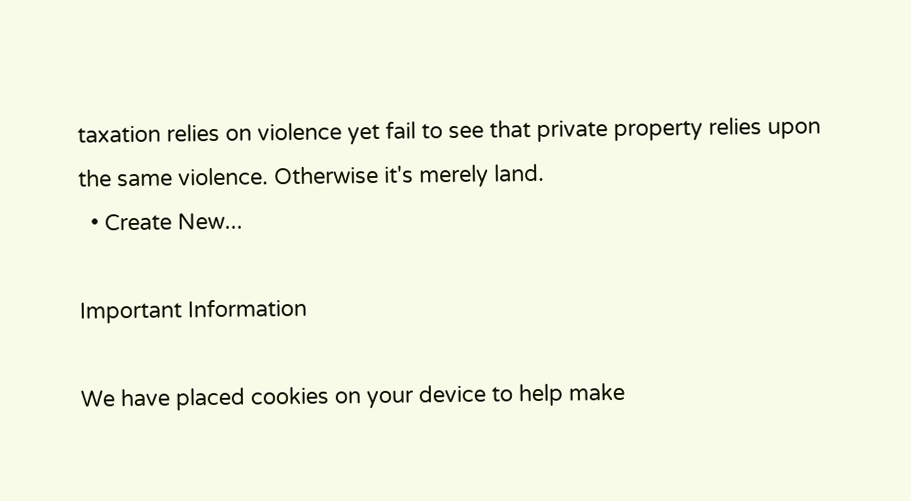taxation relies on violence yet fail to see that private property relies upon the same violence. Otherwise it's merely land.
  • Create New...

Important Information

We have placed cookies on your device to help make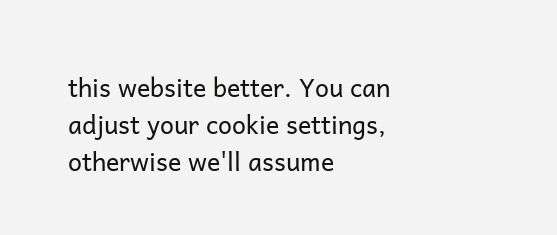this website better. You can adjust your cookie settings, otherwise we'll assume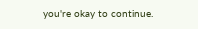you're okay to continue.